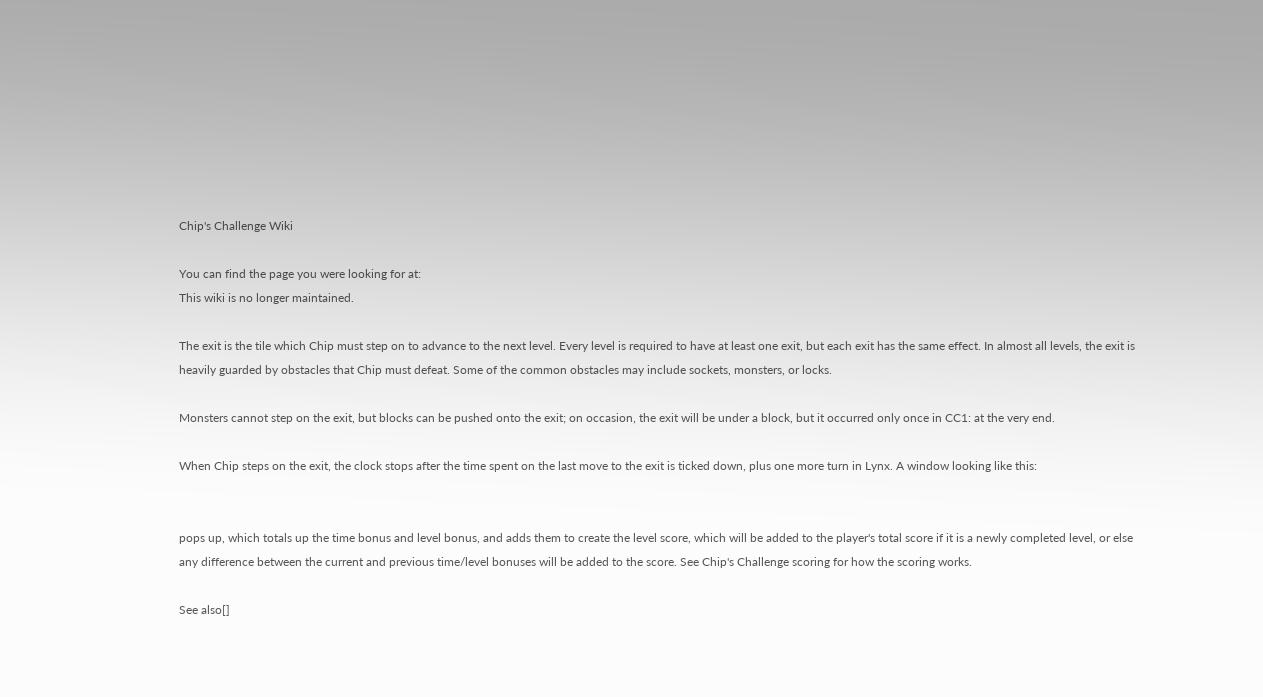Chip's Challenge Wiki

You can find the page you were looking for at:
This wiki is no longer maintained.

The exit is the tile which Chip must step on to advance to the next level. Every level is required to have at least one exit, but each exit has the same effect. In almost all levels, the exit is heavily guarded by obstacles that Chip must defeat. Some of the common obstacles may include sockets, monsters, or locks.

Monsters cannot step on the exit, but blocks can be pushed onto the exit; on occasion, the exit will be under a block, but it occurred only once in CC1: at the very end.

When Chip steps on the exit, the clock stops after the time spent on the last move to the exit is ticked down, plus one more turn in Lynx. A window looking like this:


pops up, which totals up the time bonus and level bonus, and adds them to create the level score, which will be added to the player's total score if it is a newly completed level, or else any difference between the current and previous time/level bonuses will be added to the score. See Chip's Challenge scoring for how the scoring works.

See also[]